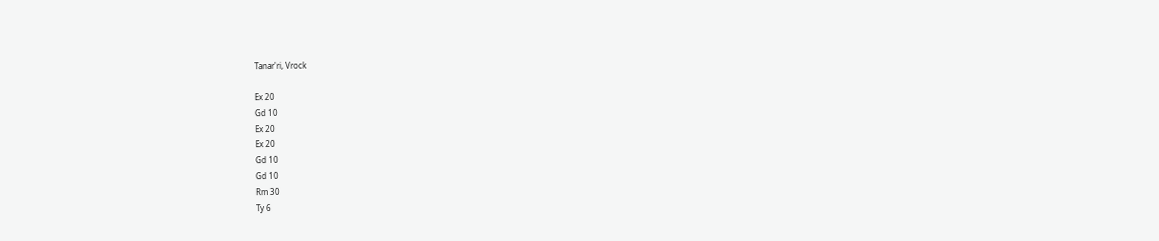Tanar'ri, Vrock

Ex 20
Gd 10
Ex 20
Ex 20
Gd 10
Gd 10
Rm 30
Ty 6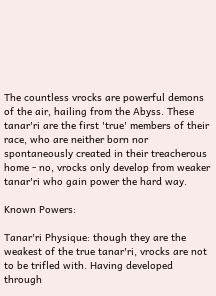The countless vrocks are powerful demons of the air, hailing from the Abyss. These tanar'ri are the first 'true' members of their race, who are neither born nor spontaneously created in their treacherous home - no, vrocks only develop from weaker tanar'ri who gain power the hard way.

Known Powers:

Tanar'ri Physique: though they are the weakest of the true tanar'ri, vrocks are not to be trifled with. Having developed through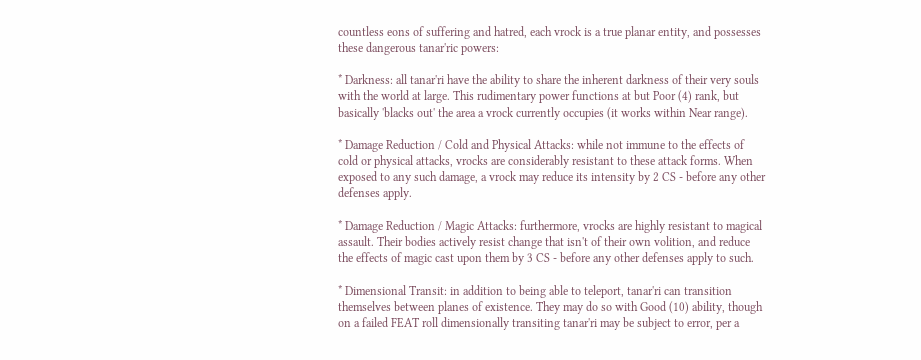countless eons of suffering and hatred, each vrock is a true planar entity, and possesses these dangerous tanar'ric powers:

* Darkness: all tanar'ri have the ability to share the inherent darkness of their very souls with the world at large. This rudimentary power functions at but Poor (4) rank, but basically 'blacks out' the area a vrock currently occupies (it works within Near range).

* Damage Reduction / Cold and Physical Attacks: while not immune to the effects of cold or physical attacks, vrocks are considerably resistant to these attack forms. When exposed to any such damage, a vrock may reduce its intensity by 2 CS - before any other defenses apply.

* Damage Reduction / Magic Attacks: furthermore, vrocks are highly resistant to magical assault. Their bodies actively resist change that isn't of their own volition, and reduce the effects of magic cast upon them by 3 CS - before any other defenses apply to such.

* Dimensional Transit: in addition to being able to teleport, tanar'ri can transition themselves between planes of existence. They may do so with Good (10) ability, though on a failed FEAT roll dimensionally transiting tanar'ri may be subject to error, per a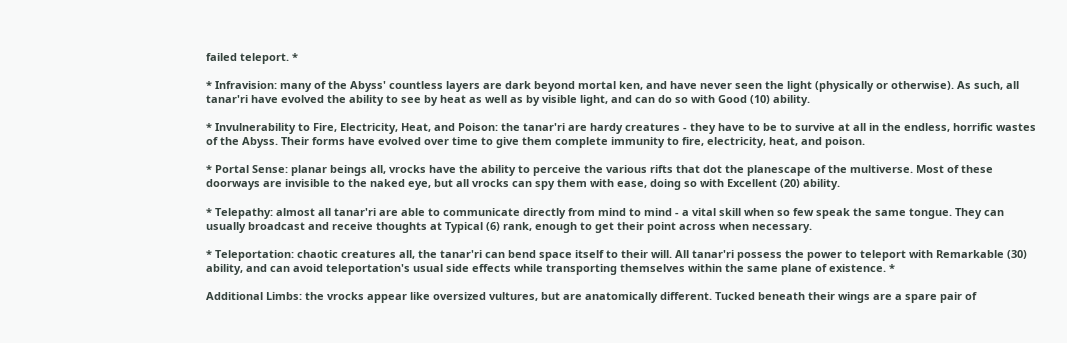failed teleport. *

* Infravision: many of the Abyss' countless layers are dark beyond mortal ken, and have never seen the light (physically or otherwise). As such, all tanar'ri have evolved the ability to see by heat as well as by visible light, and can do so with Good (10) ability.

* Invulnerability to Fire, Electricity, Heat, and Poison: the tanar'ri are hardy creatures - they have to be to survive at all in the endless, horrific wastes of the Abyss. Their forms have evolved over time to give them complete immunity to fire, electricity, heat, and poison.

* Portal Sense: planar beings all, vrocks have the ability to perceive the various rifts that dot the planescape of the multiverse. Most of these doorways are invisible to the naked eye, but all vrocks can spy them with ease, doing so with Excellent (20) ability.

* Telepathy: almost all tanar'ri are able to communicate directly from mind to mind - a vital skill when so few speak the same tongue. They can usually broadcast and receive thoughts at Typical (6) rank, enough to get their point across when necessary.

* Teleportation: chaotic creatures all, the tanar'ri can bend space itself to their will. All tanar'ri possess the power to teleport with Remarkable (30) ability, and can avoid teleportation's usual side effects while transporting themselves within the same plane of existence. *

Additional Limbs: the vrocks appear like oversized vultures, but are anatomically different. Tucked beneath their wings are a spare pair of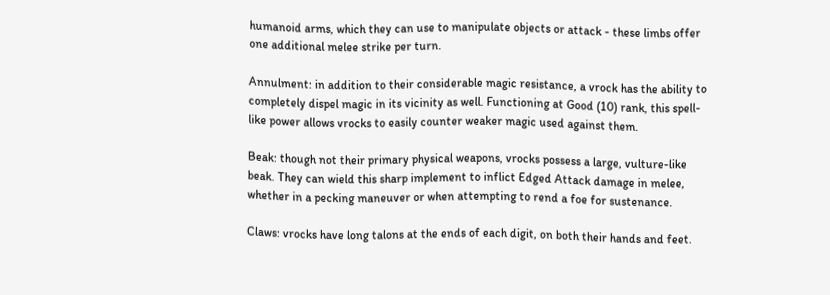humanoid arms, which they can use to manipulate objects or attack - these limbs offer one additional melee strike per turn.

Annulment: in addition to their considerable magic resistance, a vrock has the ability to completely dispel magic in its vicinity as well. Functioning at Good (10) rank, this spell-like power allows vrocks to easily counter weaker magic used against them.

Beak: though not their primary physical weapons, vrocks possess a large, vulture-like beak. They can wield this sharp implement to inflict Edged Attack damage in melee, whether in a pecking maneuver or when attempting to rend a foe for sustenance.

Claws: vrocks have long talons at the ends of each digit, on both their hands and feet.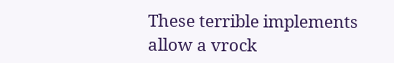These terrible implements allow a vrock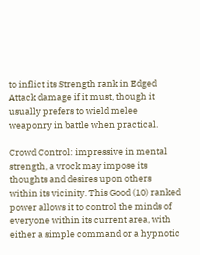to inflict its Strength rank in Edged Attack damage if it must, though it usually prefers to wield melee weaponry in battle when practical.

Crowd Control: impressive in mental strength, a vrock may impose its thoughts and desires upon others within its vicinity. This Good (10) ranked power allows it to control the minds of everyone within its current area, with either a simple command or a hypnotic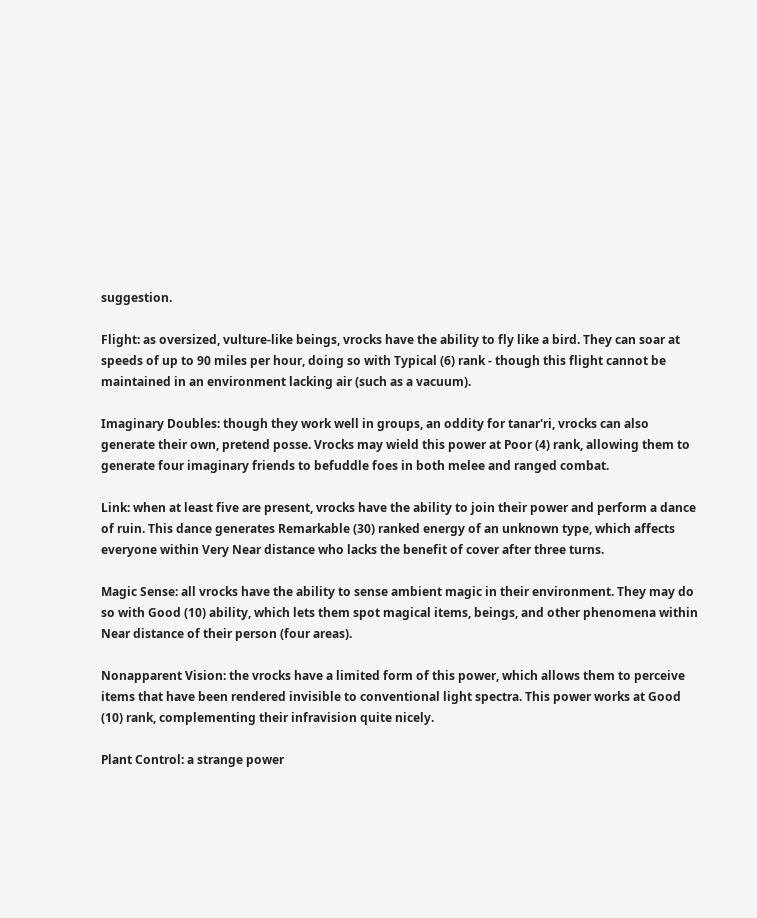suggestion.

Flight: as oversized, vulture-like beings, vrocks have the ability to fly like a bird. They can soar at speeds of up to 90 miles per hour, doing so with Typical (6) rank - though this flight cannot be maintained in an environment lacking air (such as a vacuum).

Imaginary Doubles: though they work well in groups, an oddity for tanar'ri, vrocks can also generate their own, pretend posse. Vrocks may wield this power at Poor (4) rank, allowing them to generate four imaginary friends to befuddle foes in both melee and ranged combat.

Link: when at least five are present, vrocks have the ability to join their power and perform a dance of ruin. This dance generates Remarkable (30) ranked energy of an unknown type, which affects everyone within Very Near distance who lacks the benefit of cover after three turns.

Magic Sense: all vrocks have the ability to sense ambient magic in their environment. They may do so with Good (10) ability, which lets them spot magical items, beings, and other phenomena within Near distance of their person (four areas).

Nonapparent Vision: the vrocks have a limited form of this power, which allows them to perceive items that have been rendered invisible to conventional light spectra. This power works at Good (10) rank, complementing their infravision quite nicely.

Plant Control: a strange power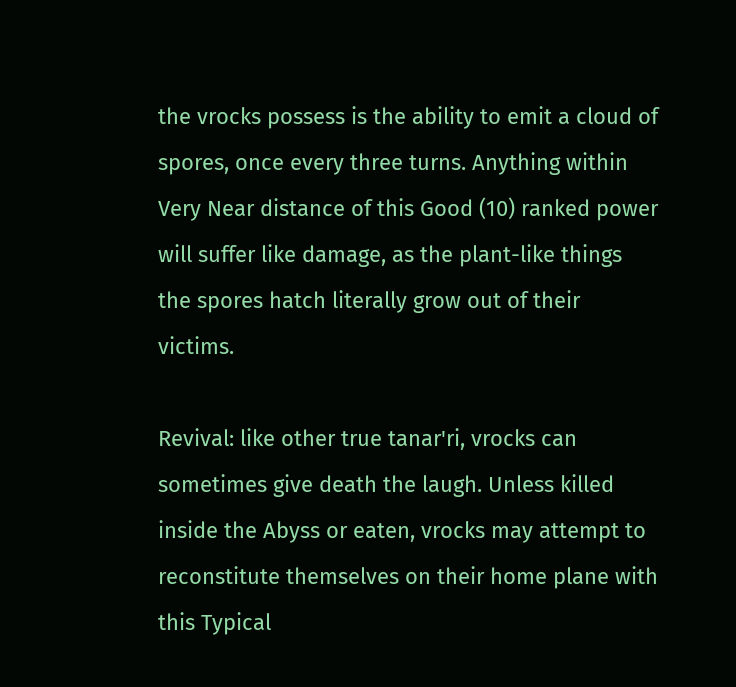the vrocks possess is the ability to emit a cloud of spores, once every three turns. Anything within Very Near distance of this Good (10) ranked power will suffer like damage, as the plant-like things the spores hatch literally grow out of their victims.

Revival: like other true tanar'ri, vrocks can sometimes give death the laugh. Unless killed inside the Abyss or eaten, vrocks may attempt to reconstitute themselves on their home plane with this Typical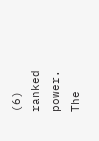(6) ranked power. The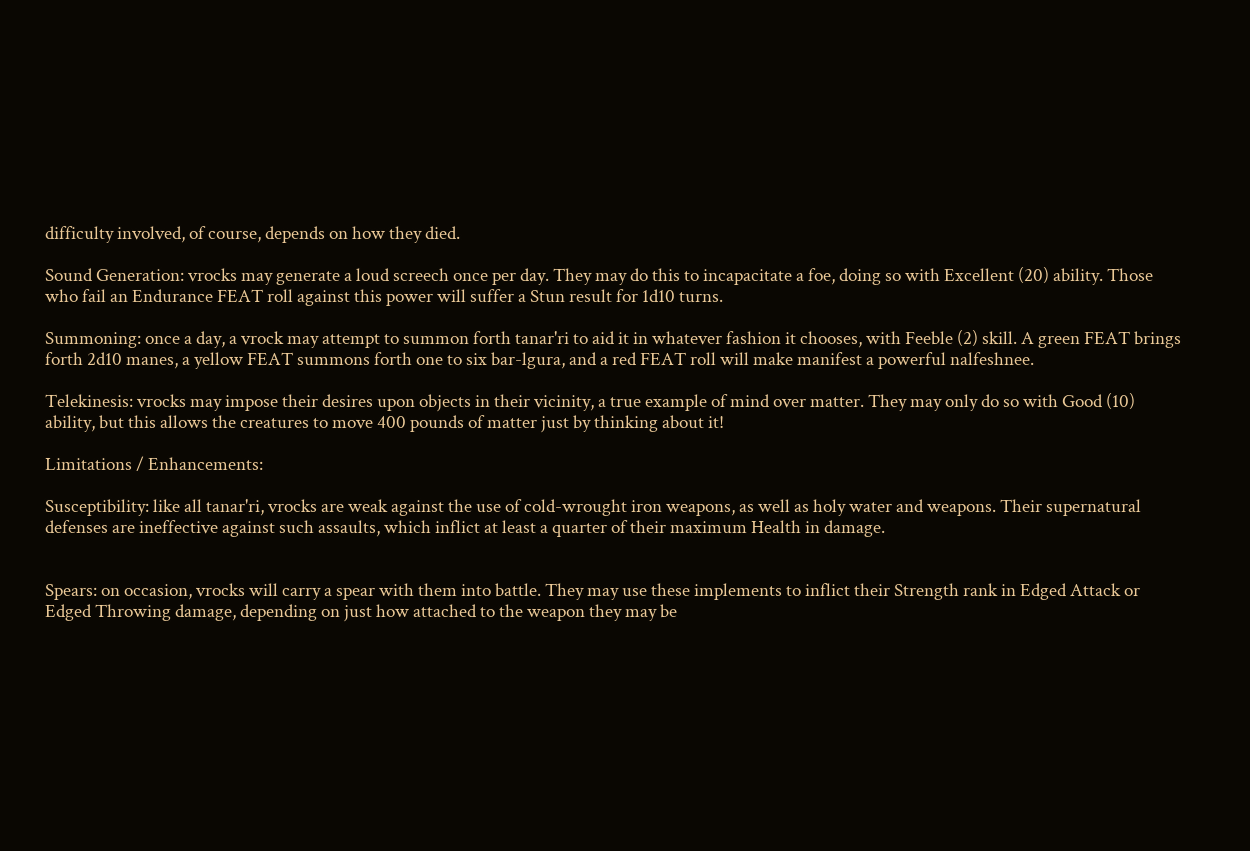difficulty involved, of course, depends on how they died.

Sound Generation: vrocks may generate a loud screech once per day. They may do this to incapacitate a foe, doing so with Excellent (20) ability. Those who fail an Endurance FEAT roll against this power will suffer a Stun result for 1d10 turns.

Summoning: once a day, a vrock may attempt to summon forth tanar'ri to aid it in whatever fashion it chooses, with Feeble (2) skill. A green FEAT brings forth 2d10 manes, a yellow FEAT summons forth one to six bar-lgura, and a red FEAT roll will make manifest a powerful nalfeshnee.

Telekinesis: vrocks may impose their desires upon objects in their vicinity, a true example of mind over matter. They may only do so with Good (10) ability, but this allows the creatures to move 400 pounds of matter just by thinking about it!

Limitations / Enhancements:

Susceptibility: like all tanar'ri, vrocks are weak against the use of cold-wrought iron weapons, as well as holy water and weapons. Their supernatural defenses are ineffective against such assaults, which inflict at least a quarter of their maximum Health in damage.


Spears: on occasion, vrocks will carry a spear with them into battle. They may use these implements to inflict their Strength rank in Edged Attack or Edged Throwing damage, depending on just how attached to the weapon they may be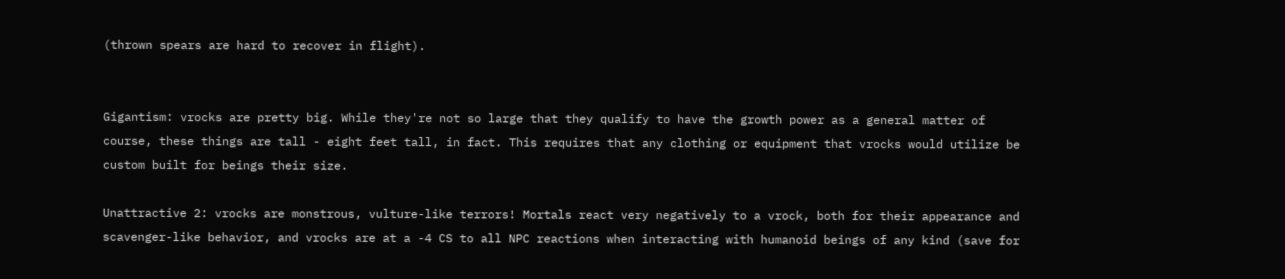(thrown spears are hard to recover in flight).


Gigantism: vrocks are pretty big. While they're not so large that they qualify to have the growth power as a general matter of course, these things are tall - eight feet tall, in fact. This requires that any clothing or equipment that vrocks would utilize be custom built for beings their size.

Unattractive 2: vrocks are monstrous, vulture-like terrors! Mortals react very negatively to a vrock, both for their appearance and scavenger-like behavior, and vrocks are at a -4 CS to all NPC reactions when interacting with humanoid beings of any kind (save for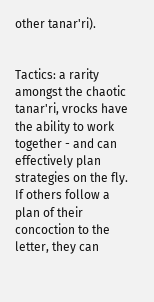other tanar'ri).


Tactics: a rarity amongst the chaotic tanar'ri, vrocks have the ability to work together - and can effectively plan strategies on the fly. If others follow a plan of their concoction to the letter, they can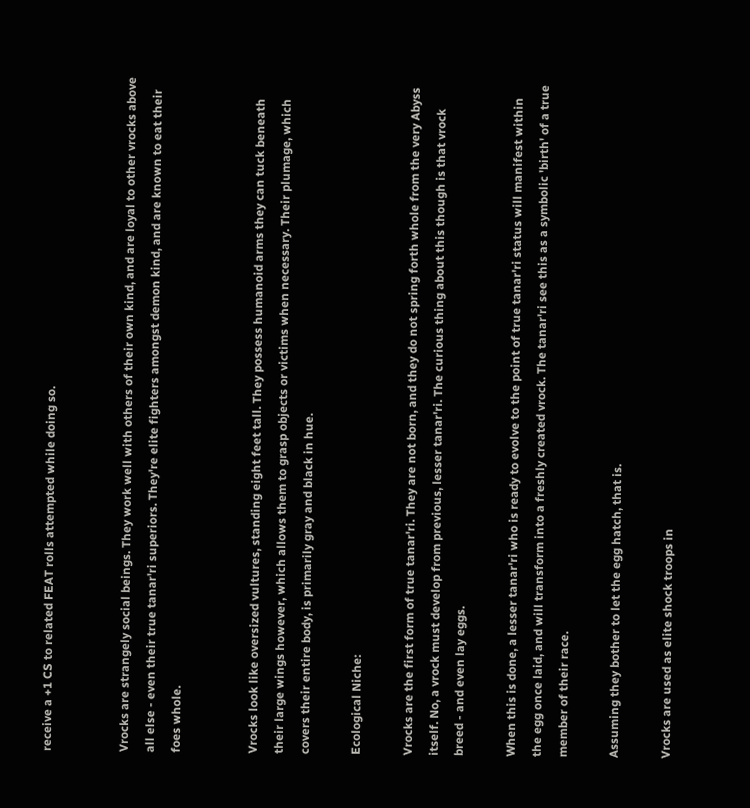receive a +1 CS to related FEAT rolls attempted while doing so.


Vrocks are strangely social beings. They work well with others of their own kind, and are loyal to other vrocks above all else - even their true tanar'ri superiors. They're elite fighters amongst demon kind, and are known to eat their foes whole.


Vrocks look like oversized vultures, standing eight feet tall. They possess humanoid arms they can tuck beneath their large wings however, which allows them to grasp objects or victims when necessary. Their plumage, which covers their entire body, is primarily gray and black in hue.

Ecological Niche:

Vrocks are the first form of true tanar'ri. They are not born, and they do not spring forth whole from the very Abyss itself. No, a vrock must develop from previous, lesser tanar'ri. The curious thing about this though is that vrock breed - and even lay eggs.

When this is done, a lesser tanar'ri who is ready to evolve to the point of true tanar'ri status will manifest within the egg once laid, and will transform into a freshly created vrock. The tanar'ri see this as a symbolic 'birth' of a true member of their race.

Assuming they bother to let the egg hatch, that is.

Vrocks are used as elite shock troops in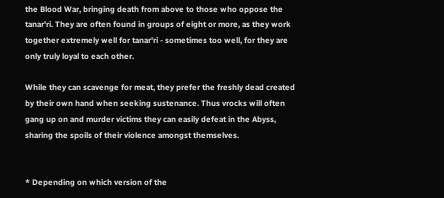the Blood War, bringing death from above to those who oppose the tanar'ri. They are often found in groups of eight or more, as they work together extremely well for tanar'ri - sometimes too well, for they are only truly loyal to each other.

While they can scavenge for meat, they prefer the freshly dead created by their own hand when seeking sustenance. Thus vrocks will often gang up on and murder victims they can easily defeat in the Abyss, sharing the spoils of their violence amongst themselves.


* Depending on which version of the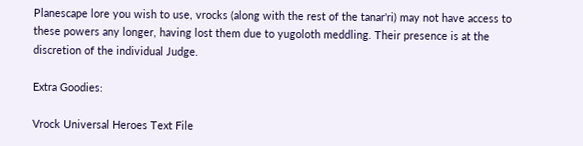Planescape lore you wish to use, vrocks (along with the rest of the tanar'ri) may not have access to these powers any longer, having lost them due to yugoloth meddling. Their presence is at the discretion of the individual Judge.

Extra Goodies:

Vrock Universal Heroes Text File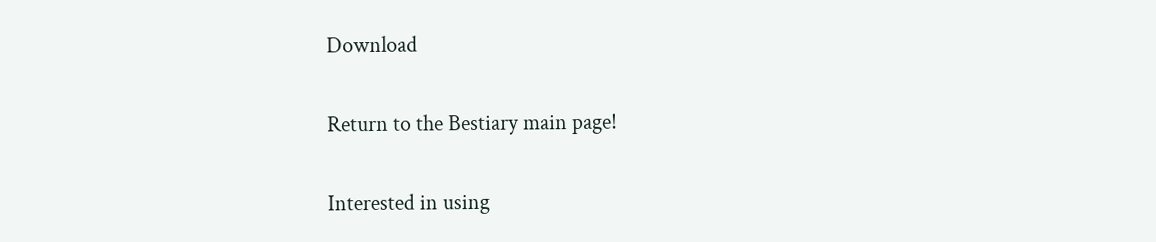Download

Return to the Bestiary main page!

Interested in using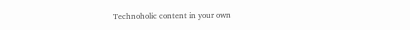Technoholic content in your own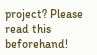project? Please read this beforehand!